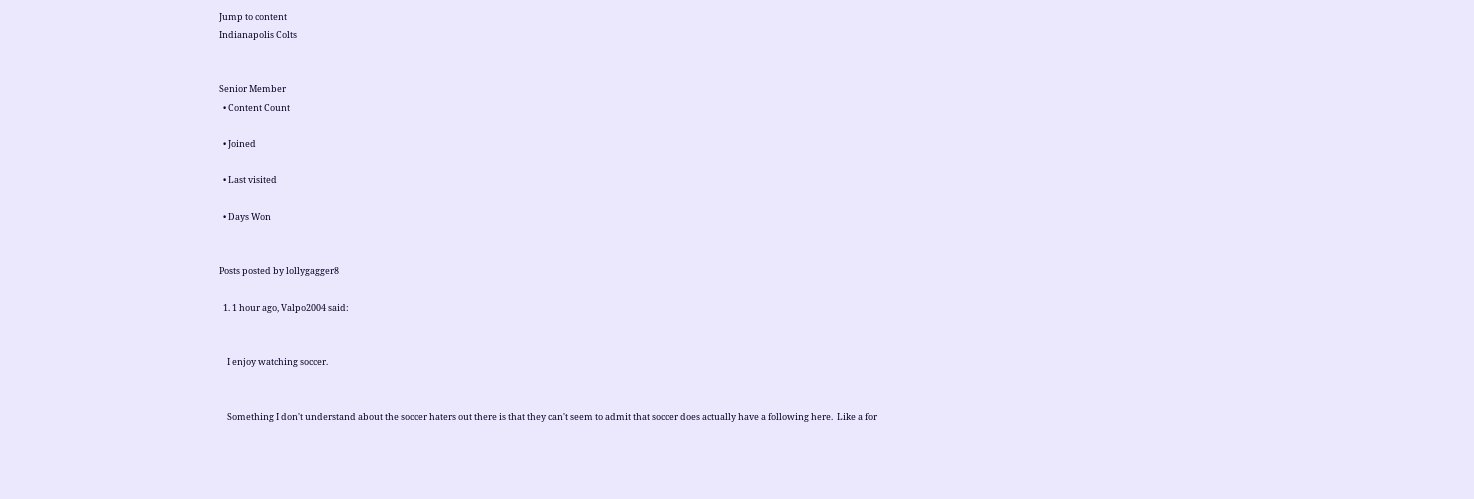Jump to content
Indianapolis Colts


Senior Member
  • Content Count

  • Joined

  • Last visited

  • Days Won


Posts posted by lollygagger8

  1. 1 hour ago, Valpo2004 said:


    I enjoy watching soccer.


    Something I don't understand about the soccer haters out there is that they can't seem to admit that soccer does actually have a following here.  Like a for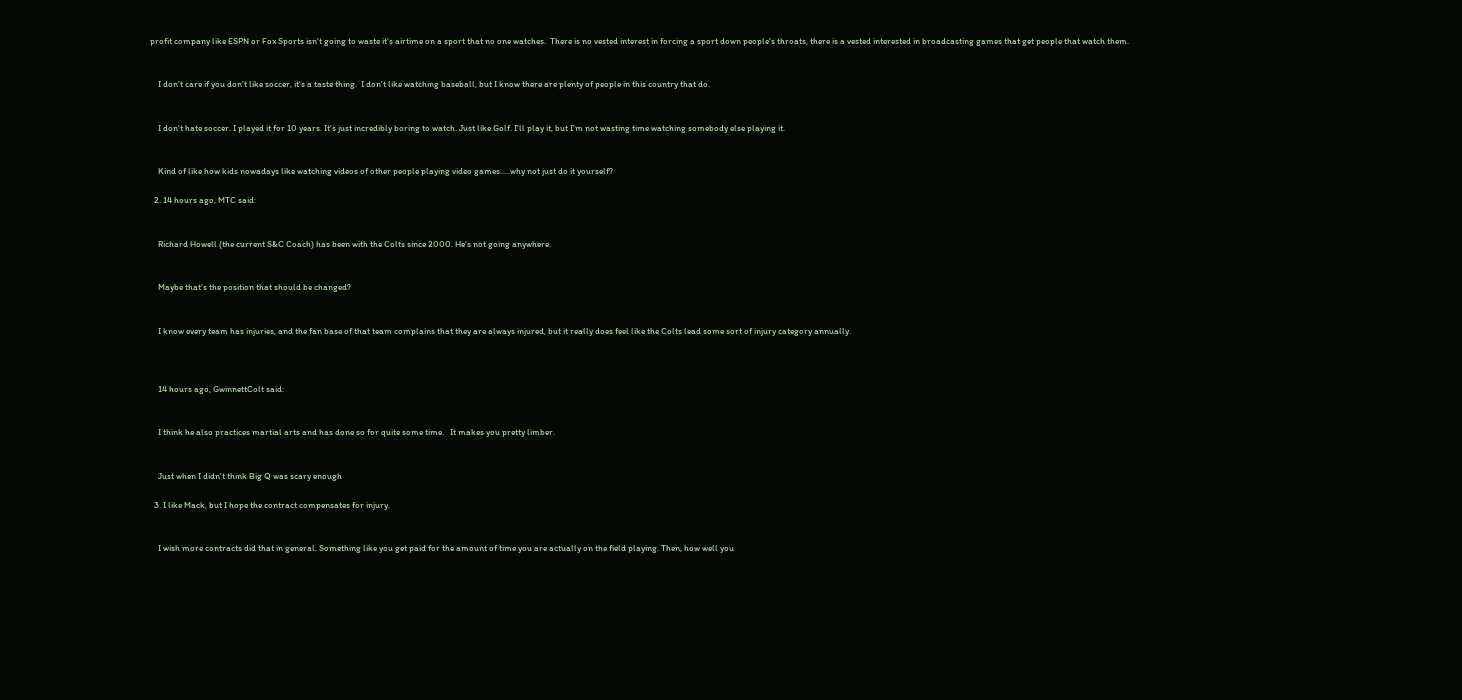profit company like ESPN or Fox Sports isn't going to waste it's airtime on a sport that no one watches.  There is no vested interest in forcing a sport down people's throats, there is a vested interested in broadcasting games that get people that watch them.


    I don't care if you don't like soccer, it's a taste thing.  I don't like watching baseball, but I know there are plenty of people in this country that do.


    I don't hate soccer. I played it for 10 years. It's just incredibly boring to watch. Just like Golf. I'll play it, but I'm not wasting time watching somebody else playing it.


    Kind of like how kids nowadays like watching videos of other people playing video games.....why not just do it yourself?

  2. 14 hours ago, MTC said:


    Richard Howell (the current S&C Coach) has been with the Colts since 2000. He's not going anywhere.


    Maybe that's the position that should be changed?


    I know every team has injuries, and the fan base of that team complains that they are always injured, but it really does feel like the Colts lead some sort of injury category annually.



    14 hours ago, GwinnettColt said:


    I think he also practices martial arts and has done so for quite some time.   It makes you pretty limber.


    Just when I didn't think Big Q was scary enough

  3. I like Mack, but I hope the contract compensates for injury.


    I wish more contracts did that in general. Something like you get paid for the amount of time you are actually on the field playing. Then, how well you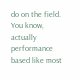do on the field. You know, actually performance based like most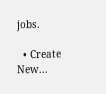jobs.

  • Create New...